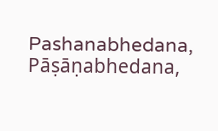Pashanabhedana, Pāṣāṇabhedana,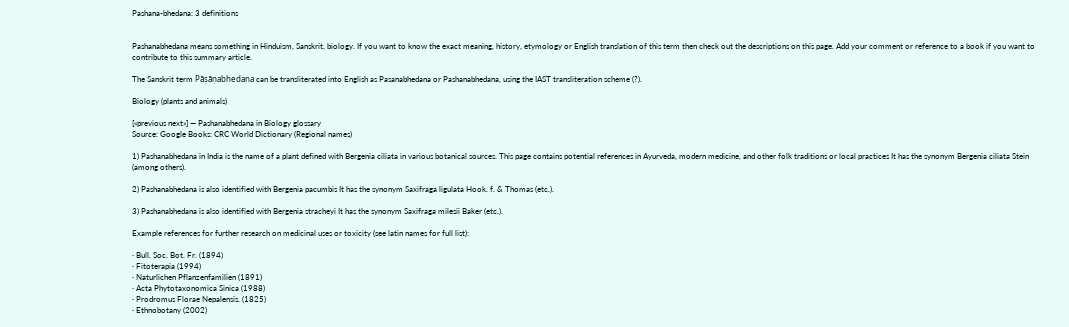Pashana-bhedana: 3 definitions


Pashanabhedana means something in Hinduism, Sanskrit, biology. If you want to know the exact meaning, history, etymology or English translation of this term then check out the descriptions on this page. Add your comment or reference to a book if you want to contribute to this summary article.

The Sanskrit term Pāṣāṇabhedana can be transliterated into English as Pasanabhedana or Pashanabhedana, using the IAST transliteration scheme (?).

Biology (plants and animals)

[«previous next»] — Pashanabhedana in Biology glossary
Source: Google Books: CRC World Dictionary (Regional names)

1) Pashanabhedana in India is the name of a plant defined with Bergenia ciliata in various botanical sources. This page contains potential references in Ayurveda, modern medicine, and other folk traditions or local practices It has the synonym Bergenia ciliata Stein (among others).

2) Pashanabhedana is also identified with Bergenia pacumbis It has the synonym Saxifraga ligulata Hook. f. & Thomas (etc.).

3) Pashanabhedana is also identified with Bergenia stracheyi It has the synonym Saxifraga milesii Baker (etc.).

Example references for further research on medicinal uses or toxicity (see latin names for full list):

· Bull. Soc. Bot. Fr. (1894)
· Fitoterapia (1994)
· Naturlichen Pflanzenfamilien (1891)
· Acta Phytotaxonomica Sinica (1988)
· Prodromus Florae Nepalensis. (1825)
· Ethnobotany (2002)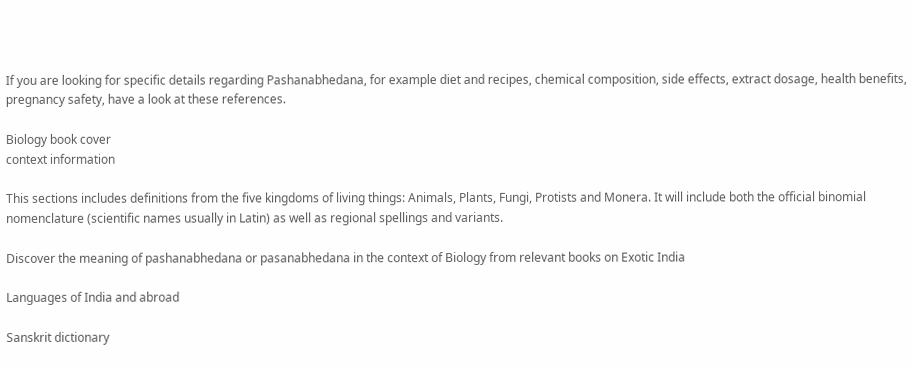If you are looking for specific details regarding Pashanabhedana, for example diet and recipes, chemical composition, side effects, extract dosage, health benefits, pregnancy safety, have a look at these references.

Biology book cover
context information

This sections includes definitions from the five kingdoms of living things: Animals, Plants, Fungi, Protists and Monera. It will include both the official binomial nomenclature (scientific names usually in Latin) as well as regional spellings and variants.

Discover the meaning of pashanabhedana or pasanabhedana in the context of Biology from relevant books on Exotic India

Languages of India and abroad

Sanskrit dictionary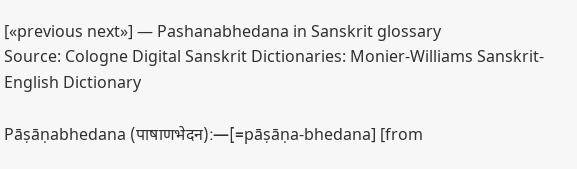[«previous next»] — Pashanabhedana in Sanskrit glossary
Source: Cologne Digital Sanskrit Dictionaries: Monier-Williams Sanskrit-English Dictionary

Pāṣāṇabhedana (पाषाणभेदन):—[=pāṣāṇa-bhedana] [from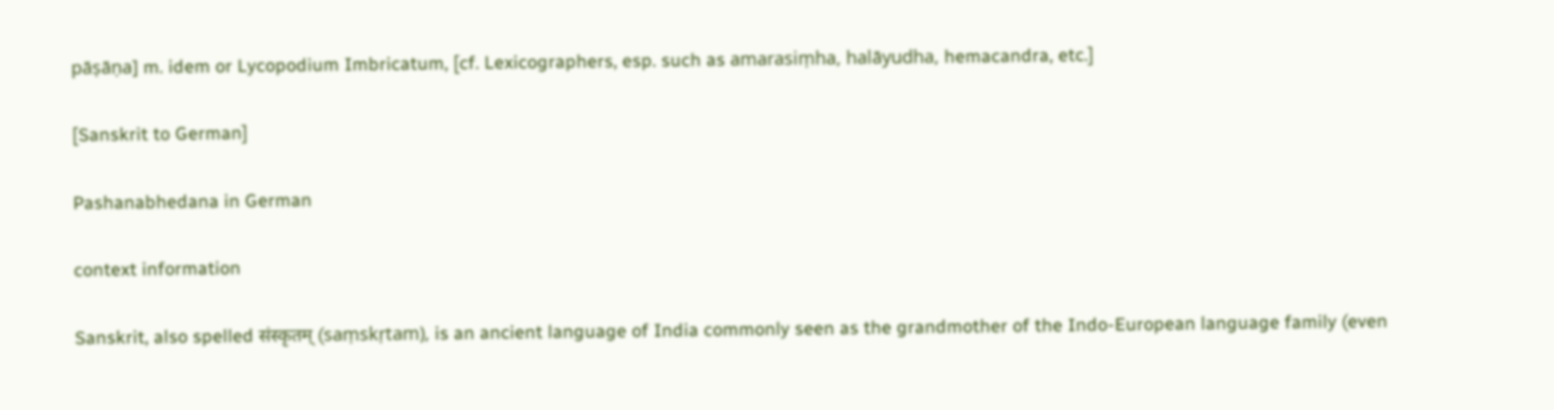pāṣāṇa] m. idem or Lycopodium Imbricatum, [cf. Lexicographers, esp. such as amarasiṃha, halāyudha, hemacandra, etc.]

[Sanskrit to German]

Pashanabhedana in German

context information

Sanskrit, also spelled संस्कृतम् (saṃskṛtam), is an ancient language of India commonly seen as the grandmother of the Indo-European language family (even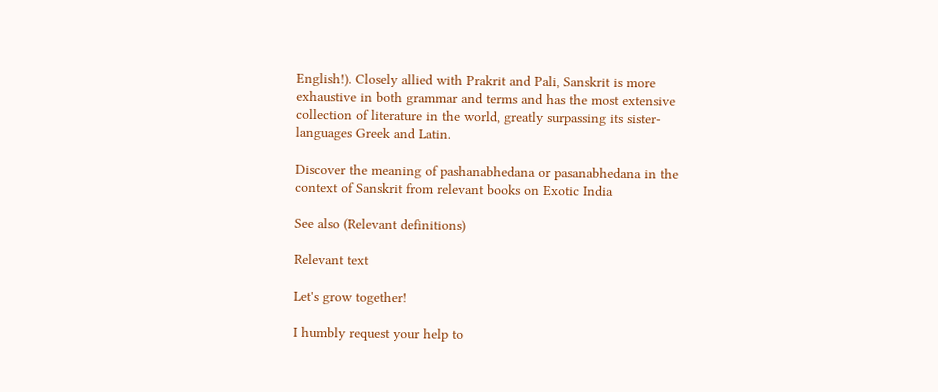English!). Closely allied with Prakrit and Pali, Sanskrit is more exhaustive in both grammar and terms and has the most extensive collection of literature in the world, greatly surpassing its sister-languages Greek and Latin.

Discover the meaning of pashanabhedana or pasanabhedana in the context of Sanskrit from relevant books on Exotic India

See also (Relevant definitions)

Relevant text

Let's grow together!

I humbly request your help to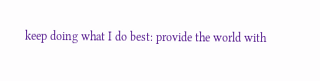keep doing what I do best: provide the world with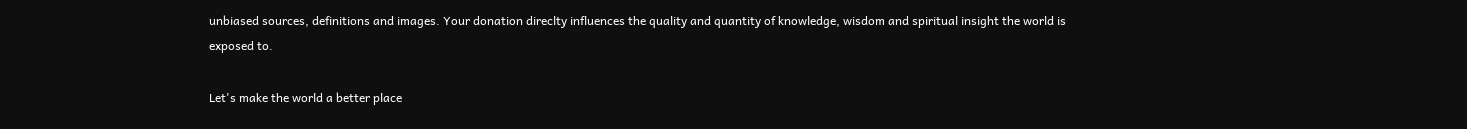unbiased sources, definitions and images. Your donation direclty influences the quality and quantity of knowledge, wisdom and spiritual insight the world is exposed to.

Let's make the world a better place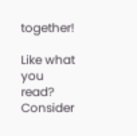together!

Like what you read? Consider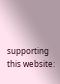supporting this website: